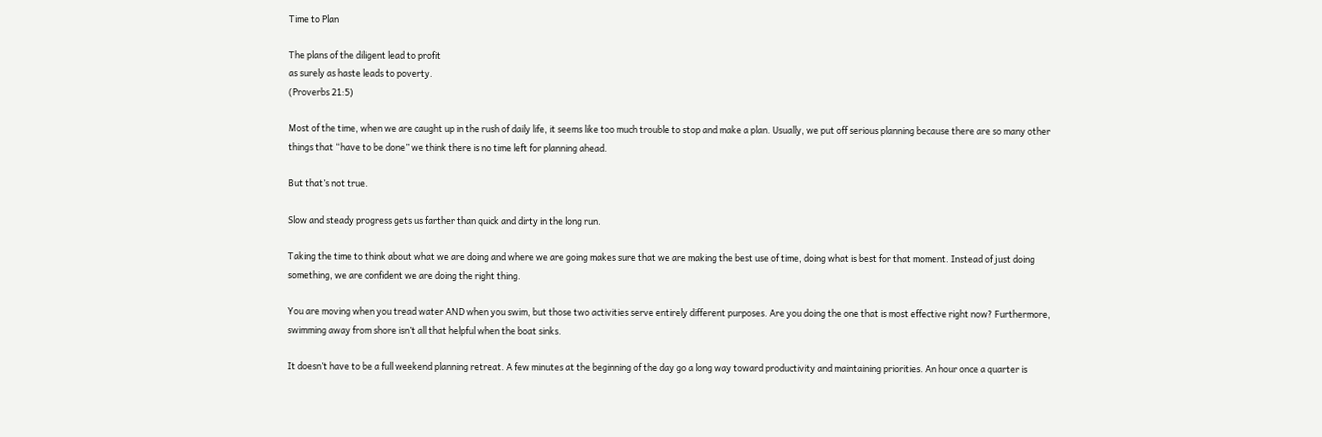Time to Plan

The plans of the diligent lead to profit
as surely as haste leads to poverty.
(Proverbs 21:5)

Most of the time, when we are caught up in the rush of daily life, it seems like too much trouble to stop and make a plan. Usually, we put off serious planning because there are so many other things that “have to be done” we think there is no time left for planning ahead.

But that’s not true.

Slow and steady progress gets us farther than quick and dirty in the long run.

Taking the time to think about what we are doing and where we are going makes sure that we are making the best use of time, doing what is best for that moment. Instead of just doing something, we are confident we are doing the right thing.

You are moving when you tread water AND when you swim, but those two activities serve entirely different purposes. Are you doing the one that is most effective right now? Furthermore, swimming away from shore isn’t all that helpful when the boat sinks.

It doesn’t have to be a full weekend planning retreat. A few minutes at the beginning of the day go a long way toward productivity and maintaining priorities. An hour once a quarter is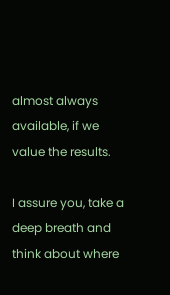almost always available, if we value the results.

I assure you, take a deep breath and think about where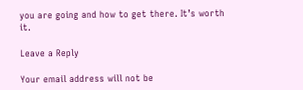you are going and how to get there. It’s worth it.

Leave a Reply

Your email address will not be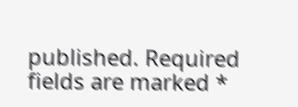published. Required fields are marked *